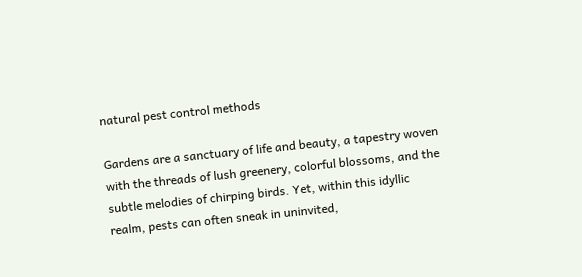natural pest control methods

Gardens are a sanctuary of life and beauty, a tapestry woven with the threads of lush greenery, colorful blossoms, and the subtle melodies of chirping birds. Yet, within this idyllic realm, pests can often sneak in uninvited,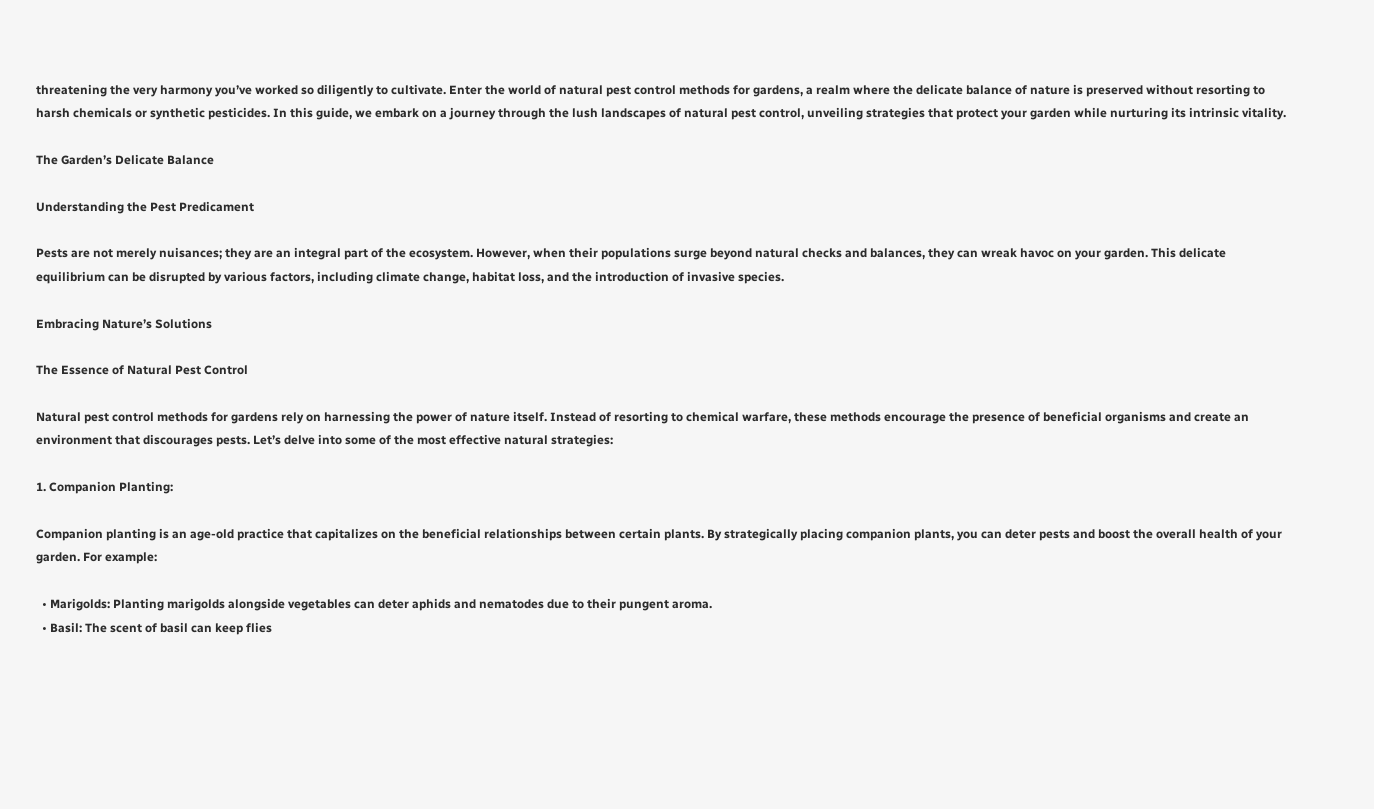threatening the very harmony you’ve worked so diligently to cultivate. Enter the world of natural pest control methods for gardens, a realm where the delicate balance of nature is preserved without resorting to harsh chemicals or synthetic pesticides. In this guide, we embark on a journey through the lush landscapes of natural pest control, unveiling strategies that protect your garden while nurturing its intrinsic vitality.

The Garden’s Delicate Balance

Understanding the Pest Predicament

Pests are not merely nuisances; they are an integral part of the ecosystem. However, when their populations surge beyond natural checks and balances, they can wreak havoc on your garden. This delicate equilibrium can be disrupted by various factors, including climate change, habitat loss, and the introduction of invasive species.

Embracing Nature’s Solutions

The Essence of Natural Pest Control

Natural pest control methods for gardens rely on harnessing the power of nature itself. Instead of resorting to chemical warfare, these methods encourage the presence of beneficial organisms and create an environment that discourages pests. Let’s delve into some of the most effective natural strategies:

1. Companion Planting:

Companion planting is an age-old practice that capitalizes on the beneficial relationships between certain plants. By strategically placing companion plants, you can deter pests and boost the overall health of your garden. For example:

  • Marigolds: Planting marigolds alongside vegetables can deter aphids and nematodes due to their pungent aroma.
  • Basil: The scent of basil can keep flies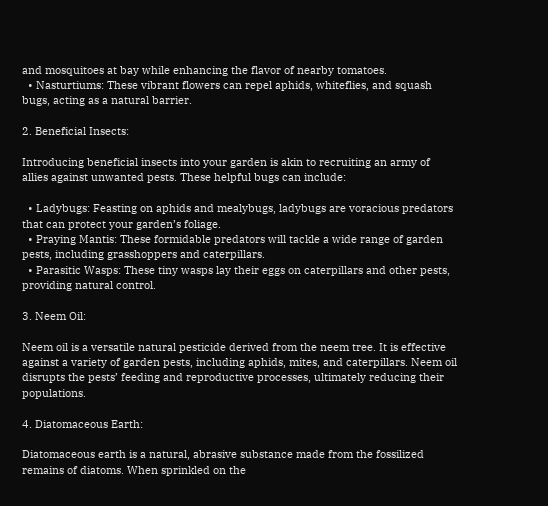and mosquitoes at bay while enhancing the flavor of nearby tomatoes.
  • Nasturtiums: These vibrant flowers can repel aphids, whiteflies, and squash bugs, acting as a natural barrier.

2. Beneficial Insects:

Introducing beneficial insects into your garden is akin to recruiting an army of allies against unwanted pests. These helpful bugs can include:

  • Ladybugs: Feasting on aphids and mealybugs, ladybugs are voracious predators that can protect your garden’s foliage.
  • Praying Mantis: These formidable predators will tackle a wide range of garden pests, including grasshoppers and caterpillars.
  • Parasitic Wasps: These tiny wasps lay their eggs on caterpillars and other pests, providing natural control.

3. Neem Oil:

Neem oil is a versatile natural pesticide derived from the neem tree. It is effective against a variety of garden pests, including aphids, mites, and caterpillars. Neem oil disrupts the pests’ feeding and reproductive processes, ultimately reducing their populations.

4. Diatomaceous Earth:

Diatomaceous earth is a natural, abrasive substance made from the fossilized remains of diatoms. When sprinkled on the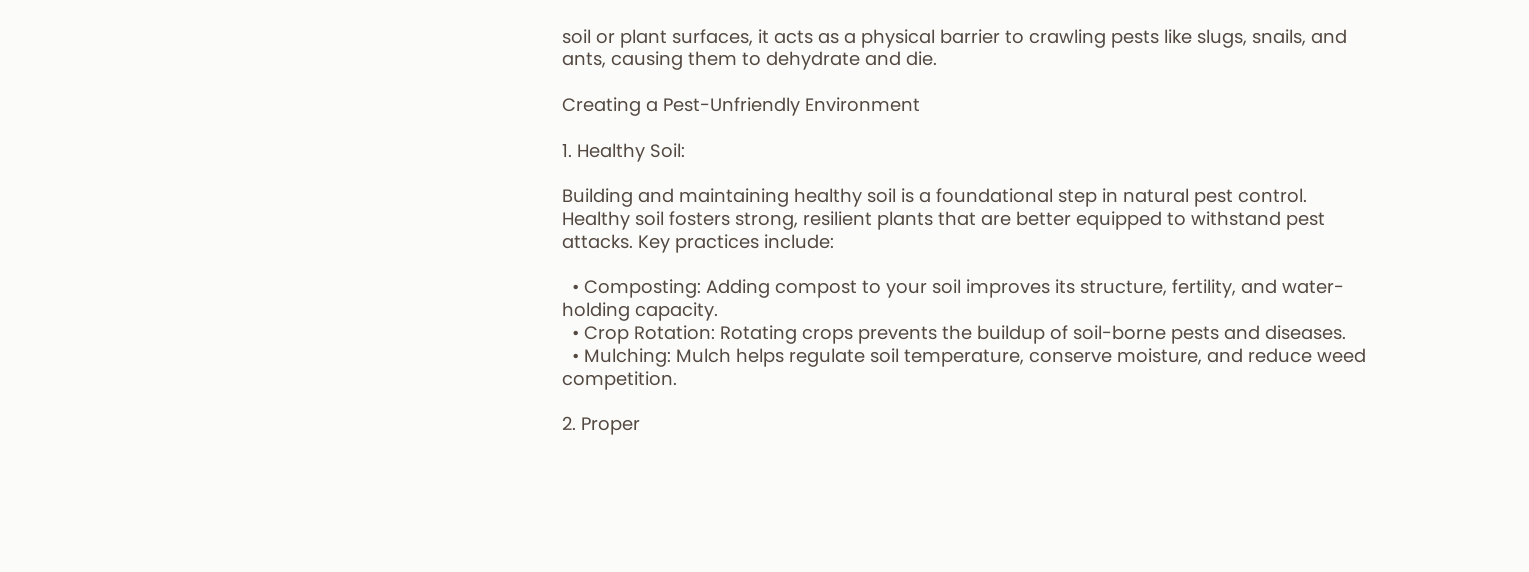soil or plant surfaces, it acts as a physical barrier to crawling pests like slugs, snails, and ants, causing them to dehydrate and die.

Creating a Pest-Unfriendly Environment

1. Healthy Soil:

Building and maintaining healthy soil is a foundational step in natural pest control. Healthy soil fosters strong, resilient plants that are better equipped to withstand pest attacks. Key practices include:

  • Composting: Adding compost to your soil improves its structure, fertility, and water-holding capacity.
  • Crop Rotation: Rotating crops prevents the buildup of soil-borne pests and diseases.
  • Mulching: Mulch helps regulate soil temperature, conserve moisture, and reduce weed competition.

2. Proper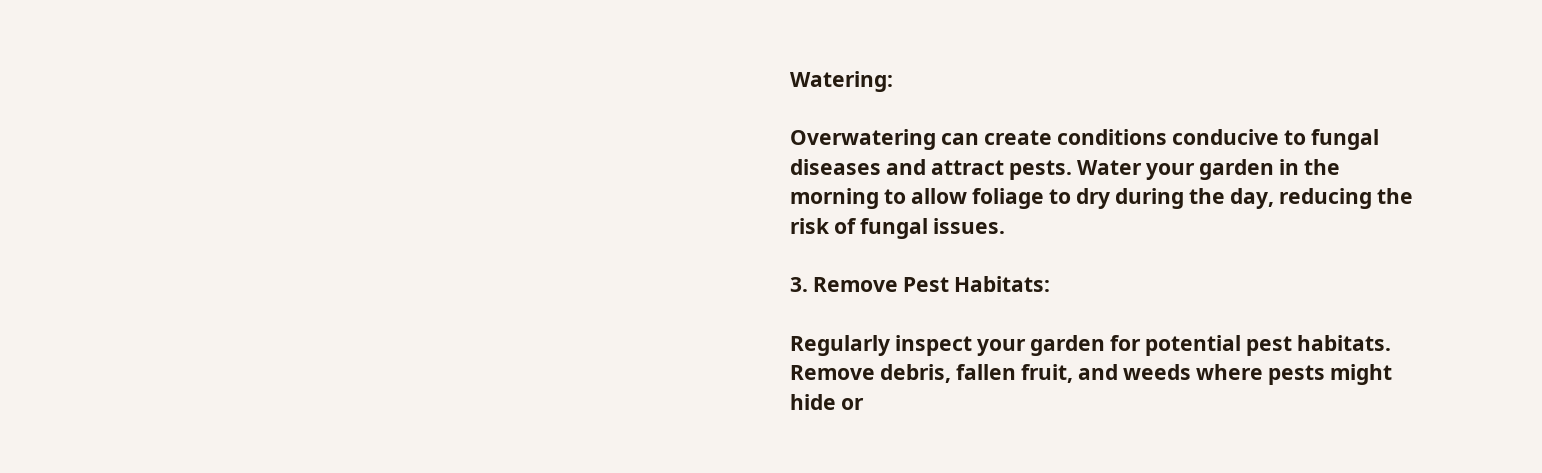Watering:

Overwatering can create conditions conducive to fungal diseases and attract pests. Water your garden in the morning to allow foliage to dry during the day, reducing the risk of fungal issues.

3. Remove Pest Habitats:

Regularly inspect your garden for potential pest habitats. Remove debris, fallen fruit, and weeds where pests might hide or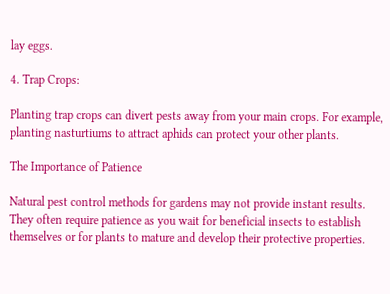lay eggs.

4. Trap Crops:

Planting trap crops can divert pests away from your main crops. For example, planting nasturtiums to attract aphids can protect your other plants.

The Importance of Patience

Natural pest control methods for gardens may not provide instant results. They often require patience as you wait for beneficial insects to establish themselves or for plants to mature and develop their protective properties.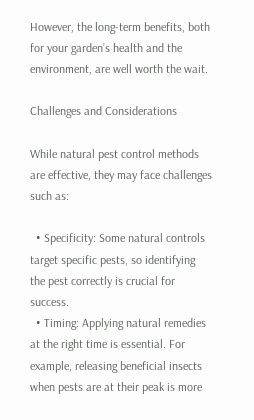However, the long-term benefits, both for your garden’s health and the environment, are well worth the wait.

Challenges and Considerations

While natural pest control methods are effective, they may face challenges such as:

  • Specificity: Some natural controls target specific pests, so identifying the pest correctly is crucial for success.
  • Timing: Applying natural remedies at the right time is essential. For example, releasing beneficial insects when pests are at their peak is more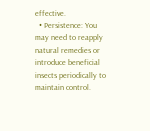effective.
  • Persistence: You may need to reapply natural remedies or introduce beneficial insects periodically to maintain control.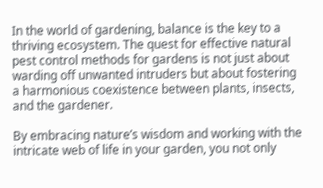In the world of gardening, balance is the key to a thriving ecosystem. The quest for effective natural pest control methods for gardens is not just about warding off unwanted intruders but about fostering a harmonious coexistence between plants, insects, and the gardener.

By embracing nature’s wisdom and working with the intricate web of life in your garden, you not only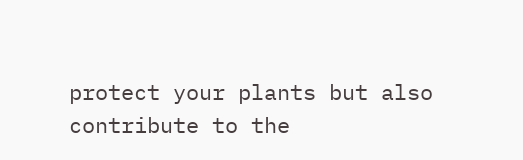protect your plants but also contribute to the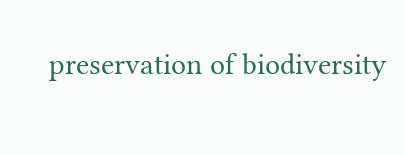preservation of biodiversity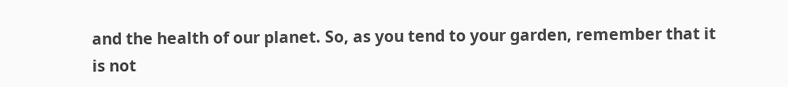and the health of our planet. So, as you tend to your garden, remember that it is not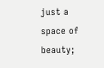just a space of beauty;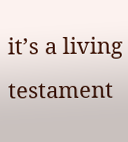it’s a living testament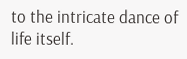to the intricate dance of life itself.